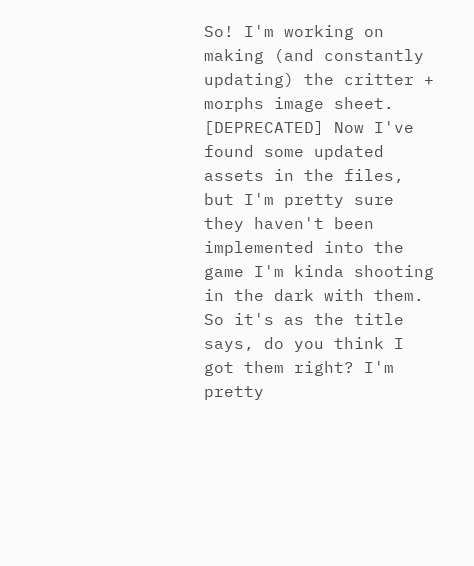So! I'm working on making (and constantly updating) the critter + morphs image sheet. [DEPRECATED] Now I've found some updated assets in the files, but I'm pretty sure they haven't been implemented into the game I'm kinda shooting in the dark with them. So it's as the title says, do you think I got them right? I'm pretty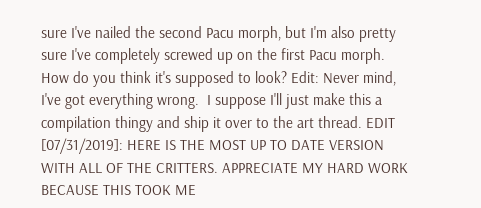sure I've nailed the second Pacu morph, but I'm also pretty sure I've completely screwed up on the first Pacu morph. How do you think it's supposed to look? Edit: Never mind, I've got everything wrong.  I suppose I'll just make this a compilation thingy and ship it over to the art thread. EDIT [07/31/2019]: HERE IS THE MOST UP TO DATE VERSION WITH ALL OF THE CRITTERS. APPRECIATE MY HARD WORK BECAUSE THIS TOOK ME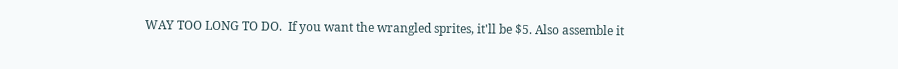WAY TOO LONG TO DO.  If you want the wrangled sprites, it'll be $5. Also assemble it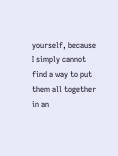yourself, because I simply cannot find a way to put them all together in an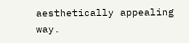aesthetically appealing way.